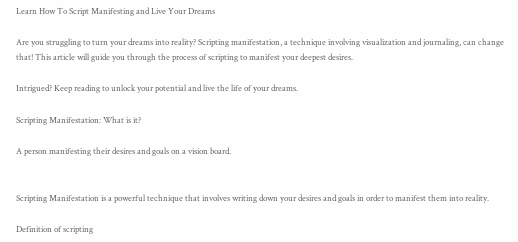Learn How To Script Manifesting and Live Your Dreams

Are you struggling to turn your dreams into reality? Scripting manifestation, a technique involving visualization and journaling, can change that! This article will guide you through the process of scripting to manifest your deepest desires.

Intrigued? Keep reading to unlock your potential and live the life of your dreams.

Scripting Manifestation: What is it?

A person manifesting their desires and goals on a vision board.


Scripting Manifestation is a powerful technique that involves writing down your desires and goals in order to manifest them into reality.

Definition of scripting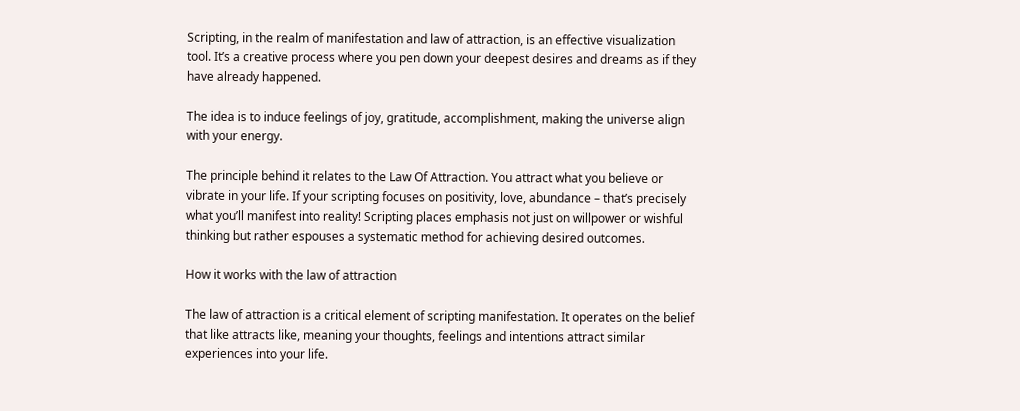Scripting, in the realm of manifestation and law of attraction, is an effective visualization tool. It’s a creative process where you pen down your deepest desires and dreams as if they have already happened.

The idea is to induce feelings of joy, gratitude, accomplishment, making the universe align with your energy.

The principle behind it relates to the Law Of Attraction. You attract what you believe or vibrate in your life. If your scripting focuses on positivity, love, abundance – that’s precisely what you’ll manifest into reality! Scripting places emphasis not just on willpower or wishful thinking but rather espouses a systematic method for achieving desired outcomes.

How it works with the law of attraction

The law of attraction is a critical element of scripting manifestation. It operates on the belief that like attracts like, meaning your thoughts, feelings and intentions attract similar experiences into your life.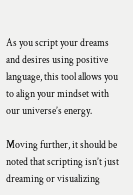As you script your dreams and desires using positive language, this tool allows you to align your mindset with our universe’s energy.

Moving further, it should be noted that scripting isn’t just dreaming or visualizing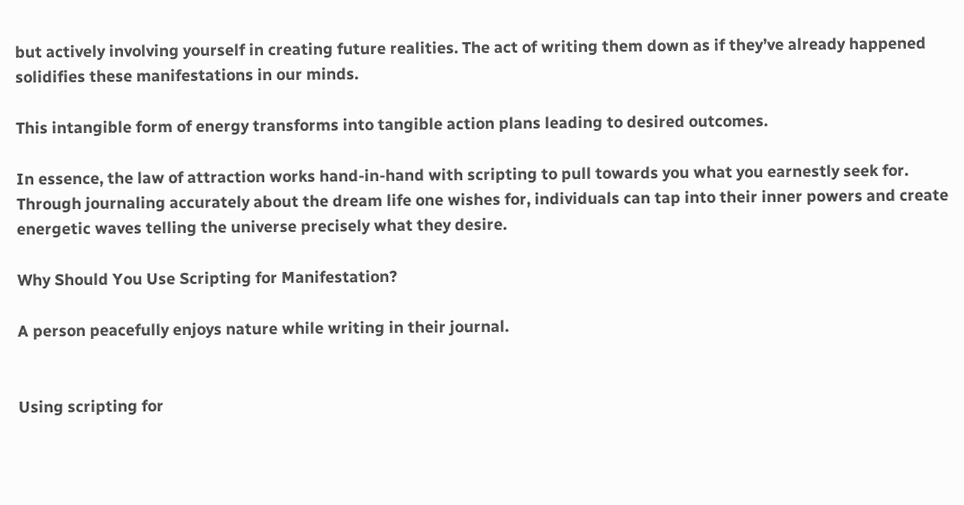but actively involving yourself in creating future realities. The act of writing them down as if they’ve already happened solidifies these manifestations in our minds.

This intangible form of energy transforms into tangible action plans leading to desired outcomes.

In essence, the law of attraction works hand-in-hand with scripting to pull towards you what you earnestly seek for. Through journaling accurately about the dream life one wishes for, individuals can tap into their inner powers and create energetic waves telling the universe precisely what they desire.

Why Should You Use Scripting for Manifestation?

A person peacefully enjoys nature while writing in their journal.


Using scripting for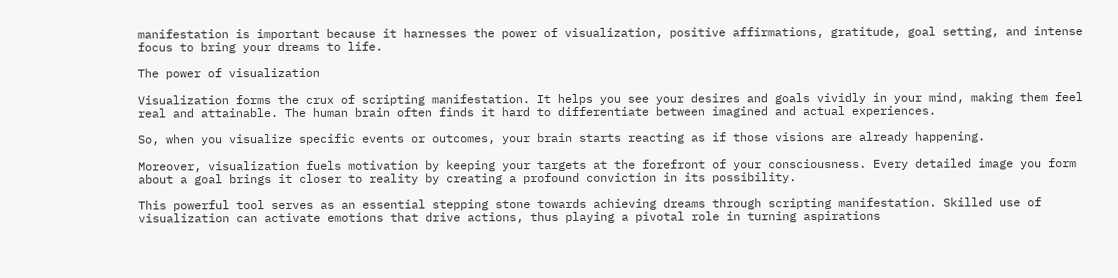manifestation is important because it harnesses the power of visualization, positive affirmations, gratitude, goal setting, and intense focus to bring your dreams to life.

The power of visualization

Visualization forms the crux of scripting manifestation. It helps you see your desires and goals vividly in your mind, making them feel real and attainable. The human brain often finds it hard to differentiate between imagined and actual experiences.

So, when you visualize specific events or outcomes, your brain starts reacting as if those visions are already happening.

Moreover, visualization fuels motivation by keeping your targets at the forefront of your consciousness. Every detailed image you form about a goal brings it closer to reality by creating a profound conviction in its possibility.

This powerful tool serves as an essential stepping stone towards achieving dreams through scripting manifestation. Skilled use of visualization can activate emotions that drive actions, thus playing a pivotal role in turning aspirations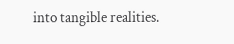into tangible realities.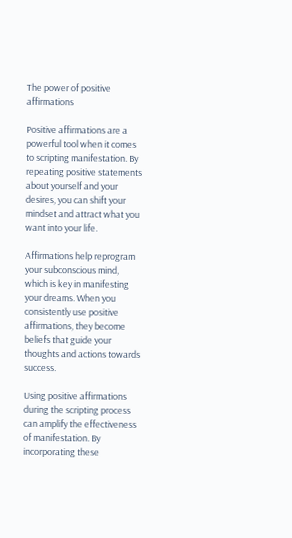The power of positive affirmations

Positive affirmations are a powerful tool when it comes to scripting manifestation. By repeating positive statements about yourself and your desires, you can shift your mindset and attract what you want into your life.

Affirmations help reprogram your subconscious mind, which is key in manifesting your dreams. When you consistently use positive affirmations, they become beliefs that guide your thoughts and actions towards success.

Using positive affirmations during the scripting process can amplify the effectiveness of manifestation. By incorporating these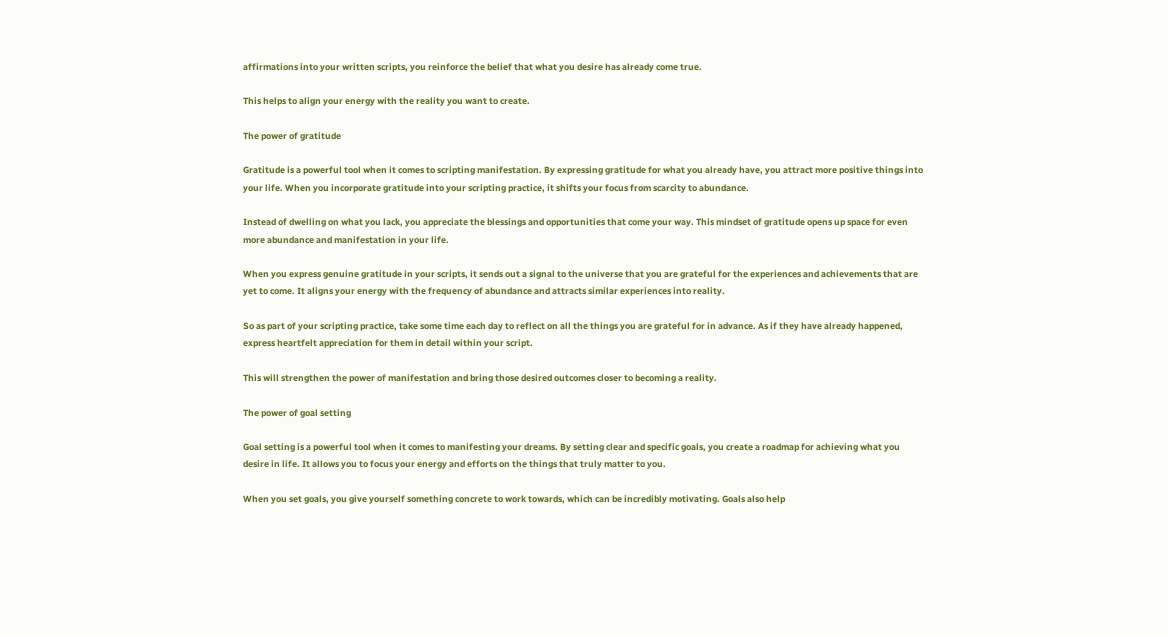affirmations into your written scripts, you reinforce the belief that what you desire has already come true.

This helps to align your energy with the reality you want to create.

The power of gratitude

Gratitude is a powerful tool when it comes to scripting manifestation. By expressing gratitude for what you already have, you attract more positive things into your life. When you incorporate gratitude into your scripting practice, it shifts your focus from scarcity to abundance.

Instead of dwelling on what you lack, you appreciate the blessings and opportunities that come your way. This mindset of gratitude opens up space for even more abundance and manifestation in your life.

When you express genuine gratitude in your scripts, it sends out a signal to the universe that you are grateful for the experiences and achievements that are yet to come. It aligns your energy with the frequency of abundance and attracts similar experiences into reality.

So as part of your scripting practice, take some time each day to reflect on all the things you are grateful for in advance. As if they have already happened, express heartfelt appreciation for them in detail within your script.

This will strengthen the power of manifestation and bring those desired outcomes closer to becoming a reality.

The power of goal setting

Goal setting is a powerful tool when it comes to manifesting your dreams. By setting clear and specific goals, you create a roadmap for achieving what you desire in life. It allows you to focus your energy and efforts on the things that truly matter to you.

When you set goals, you give yourself something concrete to work towards, which can be incredibly motivating. Goals also help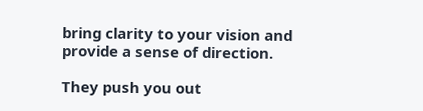bring clarity to your vision and provide a sense of direction.

They push you out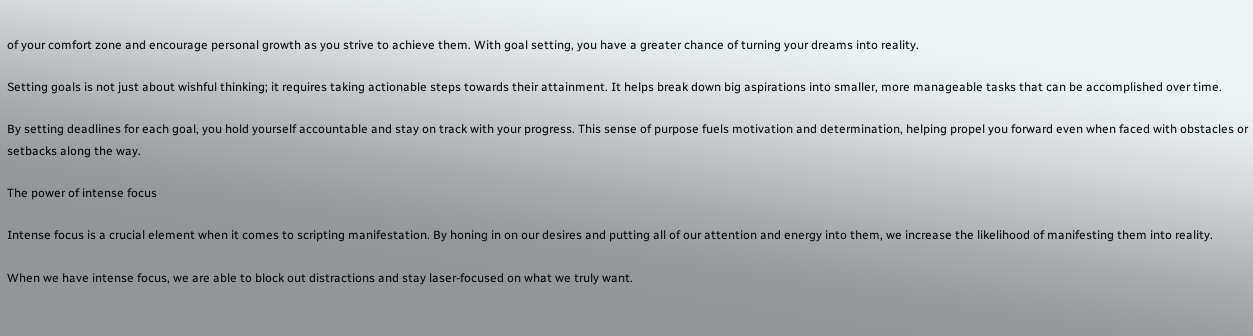of your comfort zone and encourage personal growth as you strive to achieve them. With goal setting, you have a greater chance of turning your dreams into reality.

Setting goals is not just about wishful thinking; it requires taking actionable steps towards their attainment. It helps break down big aspirations into smaller, more manageable tasks that can be accomplished over time.

By setting deadlines for each goal, you hold yourself accountable and stay on track with your progress. This sense of purpose fuels motivation and determination, helping propel you forward even when faced with obstacles or setbacks along the way.

The power of intense focus

Intense focus is a crucial element when it comes to scripting manifestation. By honing in on our desires and putting all of our attention and energy into them, we increase the likelihood of manifesting them into reality.

When we have intense focus, we are able to block out distractions and stay laser-focused on what we truly want.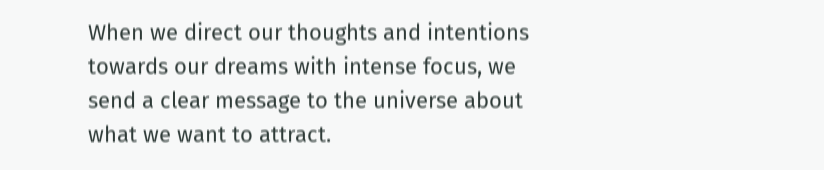When we direct our thoughts and intentions towards our dreams with intense focus, we send a clear message to the universe about what we want to attract.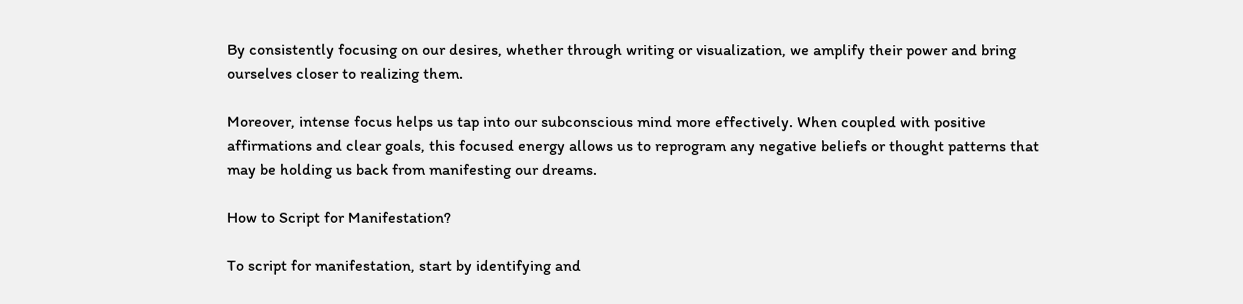By consistently focusing on our desires, whether through writing or visualization, we amplify their power and bring ourselves closer to realizing them.

Moreover, intense focus helps us tap into our subconscious mind more effectively. When coupled with positive affirmations and clear goals, this focused energy allows us to reprogram any negative beliefs or thought patterns that may be holding us back from manifesting our dreams.

How to Script for Manifestation?

To script for manifestation, start by identifying and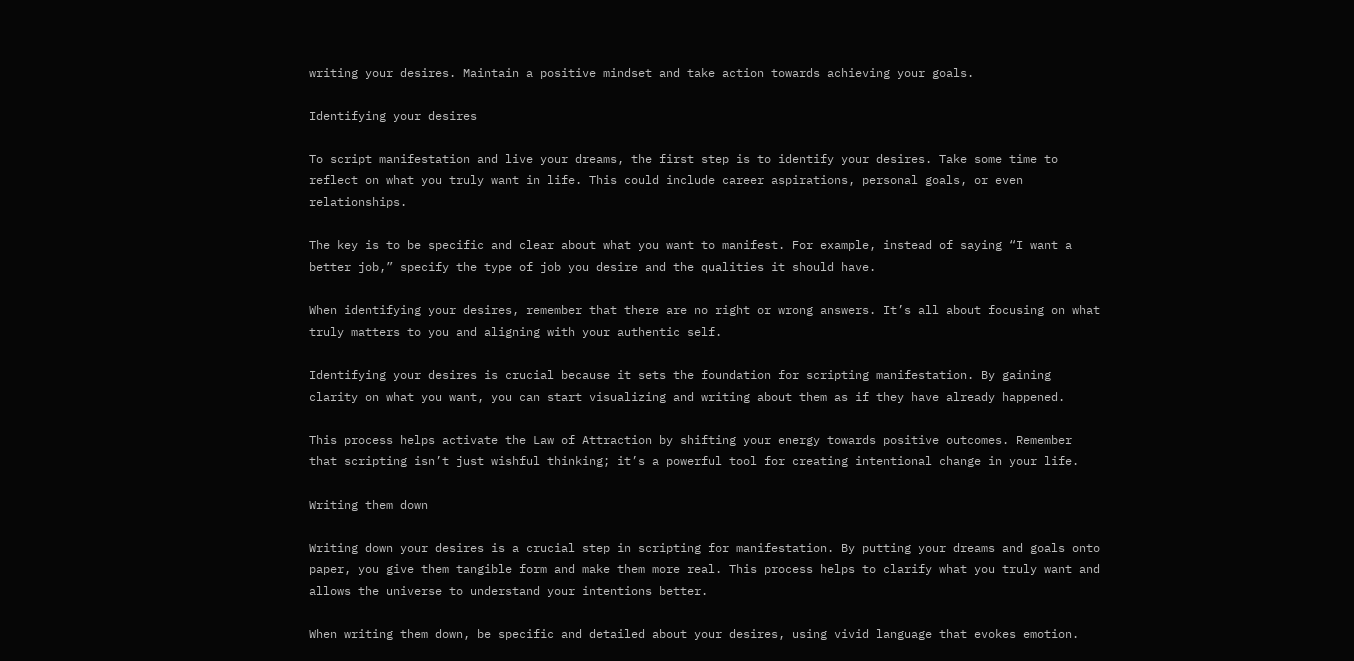writing your desires. Maintain a positive mindset and take action towards achieving your goals.

Identifying your desires

To script manifestation and live your dreams, the first step is to identify your desires. Take some time to reflect on what you truly want in life. This could include career aspirations, personal goals, or even relationships.

The key is to be specific and clear about what you want to manifest. For example, instead of saying “I want a better job,” specify the type of job you desire and the qualities it should have.

When identifying your desires, remember that there are no right or wrong answers. It’s all about focusing on what truly matters to you and aligning with your authentic self.

Identifying your desires is crucial because it sets the foundation for scripting manifestation. By gaining clarity on what you want, you can start visualizing and writing about them as if they have already happened.

This process helps activate the Law of Attraction by shifting your energy towards positive outcomes. Remember that scripting isn’t just wishful thinking; it’s a powerful tool for creating intentional change in your life.

Writing them down

Writing down your desires is a crucial step in scripting for manifestation. By putting your dreams and goals onto paper, you give them tangible form and make them more real. This process helps to clarify what you truly want and allows the universe to understand your intentions better.

When writing them down, be specific and detailed about your desires, using vivid language that evokes emotion.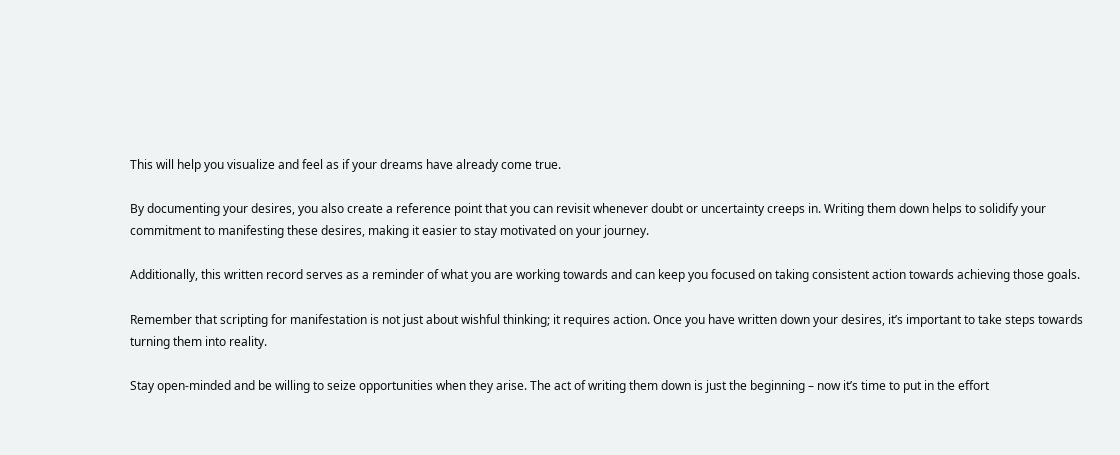This will help you visualize and feel as if your dreams have already come true.

By documenting your desires, you also create a reference point that you can revisit whenever doubt or uncertainty creeps in. Writing them down helps to solidify your commitment to manifesting these desires, making it easier to stay motivated on your journey.

Additionally, this written record serves as a reminder of what you are working towards and can keep you focused on taking consistent action towards achieving those goals.

Remember that scripting for manifestation is not just about wishful thinking; it requires action. Once you have written down your desires, it’s important to take steps towards turning them into reality.

Stay open-minded and be willing to seize opportunities when they arise. The act of writing them down is just the beginning – now it’s time to put in the effort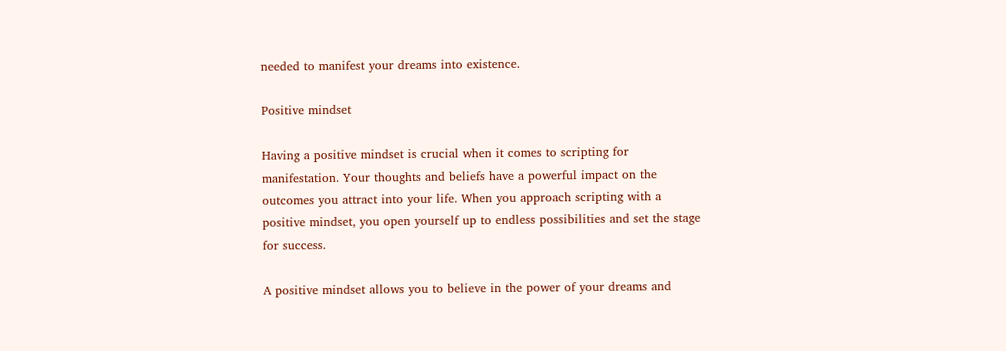needed to manifest your dreams into existence.

Positive mindset

Having a positive mindset is crucial when it comes to scripting for manifestation. Your thoughts and beliefs have a powerful impact on the outcomes you attract into your life. When you approach scripting with a positive mindset, you open yourself up to endless possibilities and set the stage for success.

A positive mindset allows you to believe in the power of your dreams and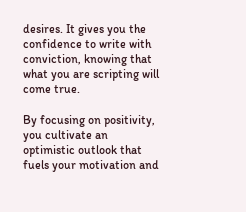desires. It gives you the confidence to write with conviction, knowing that what you are scripting will come true.

By focusing on positivity, you cultivate an optimistic outlook that fuels your motivation and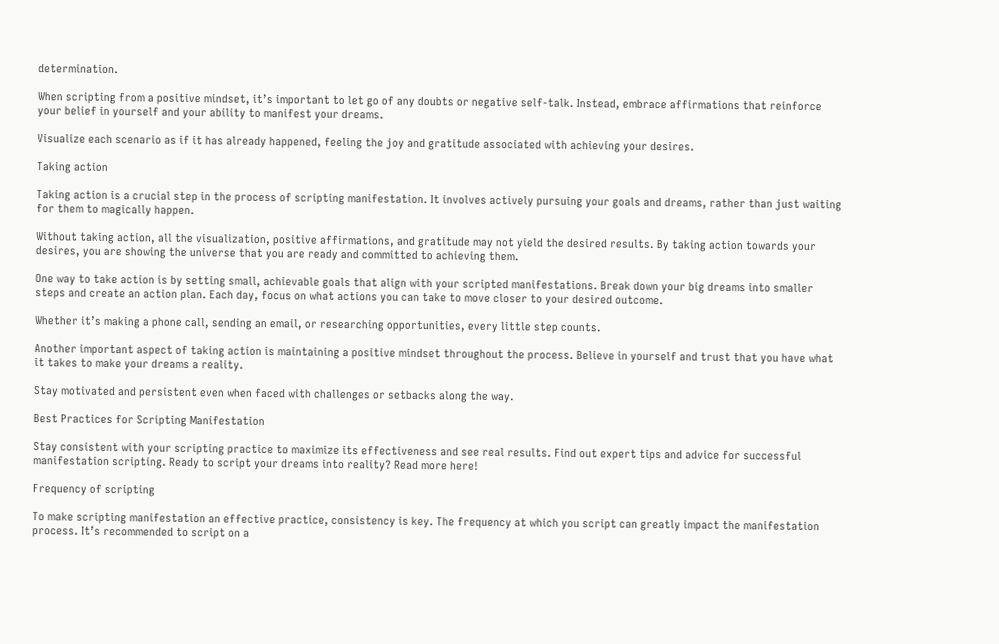determination.

When scripting from a positive mindset, it’s important to let go of any doubts or negative self-talk. Instead, embrace affirmations that reinforce your belief in yourself and your ability to manifest your dreams.

Visualize each scenario as if it has already happened, feeling the joy and gratitude associated with achieving your desires.

Taking action

Taking action is a crucial step in the process of scripting manifestation. It involves actively pursuing your goals and dreams, rather than just waiting for them to magically happen.

Without taking action, all the visualization, positive affirmations, and gratitude may not yield the desired results. By taking action towards your desires, you are showing the universe that you are ready and committed to achieving them.

One way to take action is by setting small, achievable goals that align with your scripted manifestations. Break down your big dreams into smaller steps and create an action plan. Each day, focus on what actions you can take to move closer to your desired outcome.

Whether it’s making a phone call, sending an email, or researching opportunities, every little step counts.

Another important aspect of taking action is maintaining a positive mindset throughout the process. Believe in yourself and trust that you have what it takes to make your dreams a reality.

Stay motivated and persistent even when faced with challenges or setbacks along the way.

Best Practices for Scripting Manifestation

Stay consistent with your scripting practice to maximize its effectiveness and see real results. Find out expert tips and advice for successful manifestation scripting. Ready to script your dreams into reality? Read more here!

Frequency of scripting

To make scripting manifestation an effective practice, consistency is key. The frequency at which you script can greatly impact the manifestation process. It’s recommended to script on a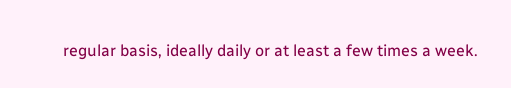regular basis, ideally daily or at least a few times a week.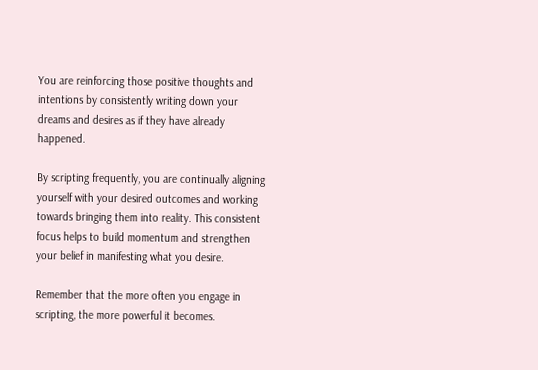You are reinforcing those positive thoughts and intentions by consistently writing down your dreams and desires as if they have already happened.

By scripting frequently, you are continually aligning yourself with your desired outcomes and working towards bringing them into reality. This consistent focus helps to build momentum and strengthen your belief in manifesting what you desire.

Remember that the more often you engage in scripting, the more powerful it becomes.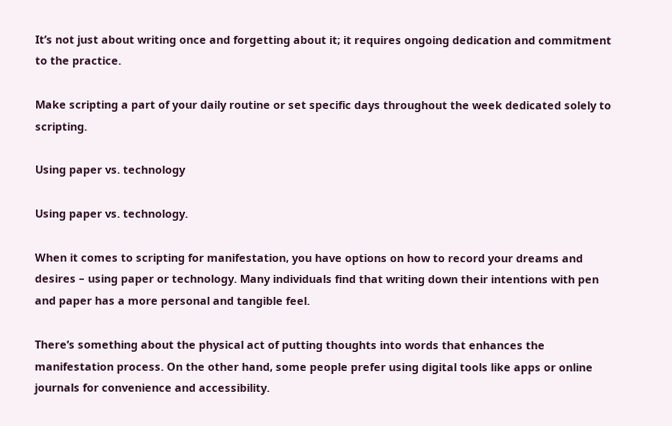It’s not just about writing once and forgetting about it; it requires ongoing dedication and commitment to the practice.

Make scripting a part of your daily routine or set specific days throughout the week dedicated solely to scripting.

Using paper vs. technology

Using paper vs. technology.

When it comes to scripting for manifestation, you have options on how to record your dreams and desires – using paper or technology. Many individuals find that writing down their intentions with pen and paper has a more personal and tangible feel.

There’s something about the physical act of putting thoughts into words that enhances the manifestation process. On the other hand, some people prefer using digital tools like apps or online journals for convenience and accessibility.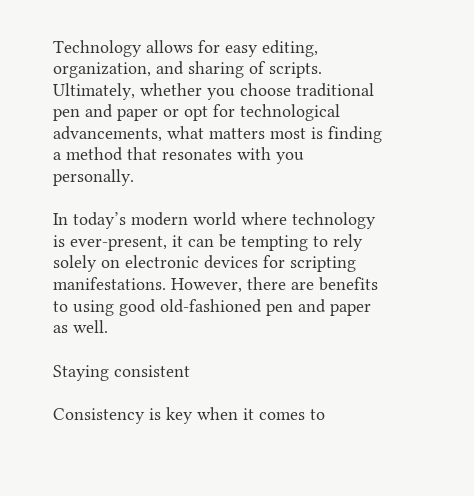Technology allows for easy editing, organization, and sharing of scripts. Ultimately, whether you choose traditional pen and paper or opt for technological advancements, what matters most is finding a method that resonates with you personally.

In today’s modern world where technology is ever-present, it can be tempting to rely solely on electronic devices for scripting manifestations. However, there are benefits to using good old-fashioned pen and paper as well.

Staying consistent

Consistency is key when it comes to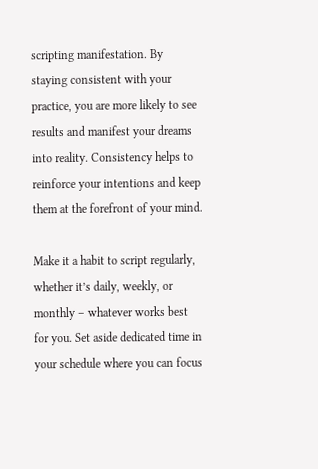scripting manifestation. By staying consistent with your practice, you are more likely to see results and manifest your dreams into reality. Consistency helps to reinforce your intentions and keep them at the forefront of your mind.

Make it a habit to script regularly, whether it’s daily, weekly, or monthly – whatever works best for you. Set aside dedicated time in your schedule where you can focus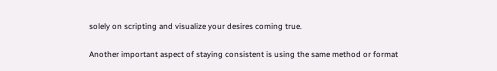solely on scripting and visualize your desires coming true.

Another important aspect of staying consistent is using the same method or format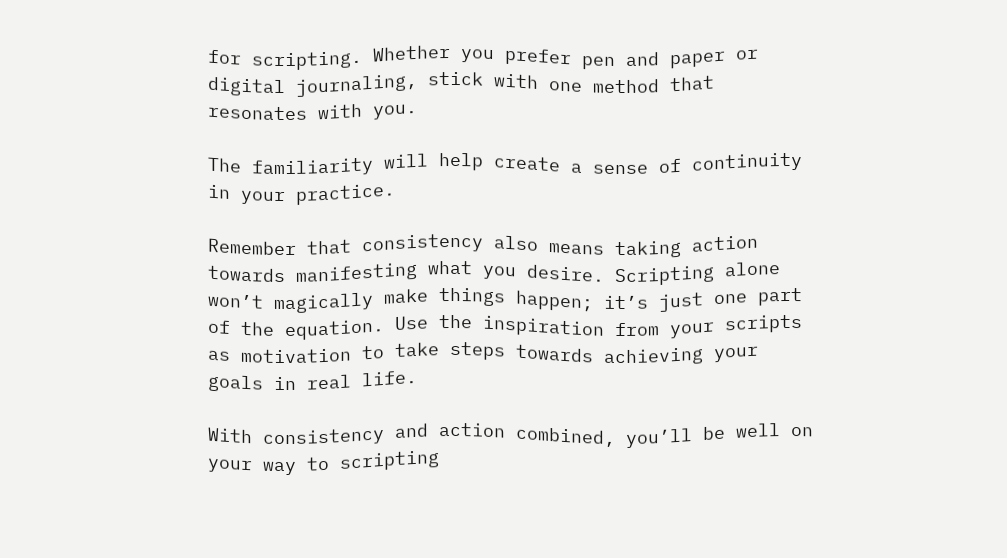for scripting. Whether you prefer pen and paper or digital journaling, stick with one method that resonates with you.

The familiarity will help create a sense of continuity in your practice.

Remember that consistency also means taking action towards manifesting what you desire. Scripting alone won’t magically make things happen; it’s just one part of the equation. Use the inspiration from your scripts as motivation to take steps towards achieving your goals in real life.

With consistency and action combined, you’ll be well on your way to scripting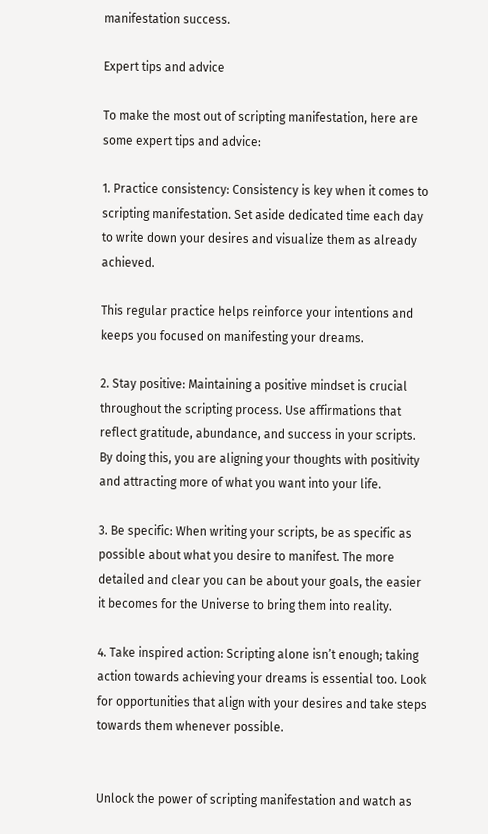manifestation success.

Expert tips and advice

To make the most out of scripting manifestation, here are some expert tips and advice:

1. Practice consistency: Consistency is key when it comes to scripting manifestation. Set aside dedicated time each day to write down your desires and visualize them as already achieved.

This regular practice helps reinforce your intentions and keeps you focused on manifesting your dreams.

2. Stay positive: Maintaining a positive mindset is crucial throughout the scripting process. Use affirmations that reflect gratitude, abundance, and success in your scripts. By doing this, you are aligning your thoughts with positivity and attracting more of what you want into your life.

3. Be specific: When writing your scripts, be as specific as possible about what you desire to manifest. The more detailed and clear you can be about your goals, the easier it becomes for the Universe to bring them into reality.

4. Take inspired action: Scripting alone isn’t enough; taking action towards achieving your dreams is essential too. Look for opportunities that align with your desires and take steps towards them whenever possible.


Unlock the power of scripting manifestation and watch as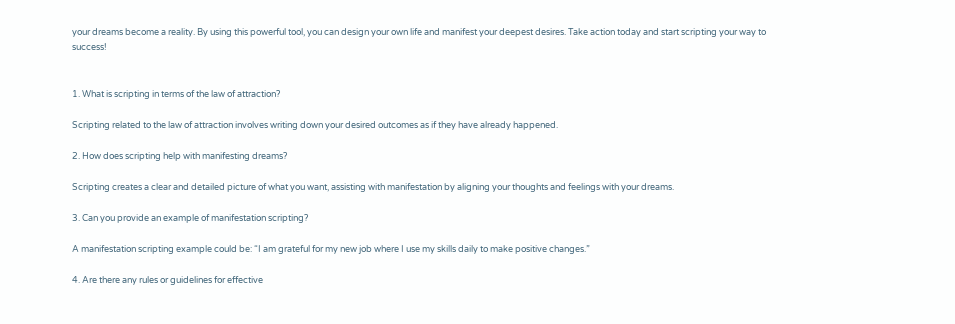your dreams become a reality. By using this powerful tool, you can design your own life and manifest your deepest desires. Take action today and start scripting your way to success!


1. What is scripting in terms of the law of attraction?

Scripting related to the law of attraction involves writing down your desired outcomes as if they have already happened.

2. How does scripting help with manifesting dreams?

Scripting creates a clear and detailed picture of what you want, assisting with manifestation by aligning your thoughts and feelings with your dreams.

3. Can you provide an example of manifestation scripting?

A manifestation scripting example could be: “I am grateful for my new job where I use my skills daily to make positive changes.”

4. Are there any rules or guidelines for effective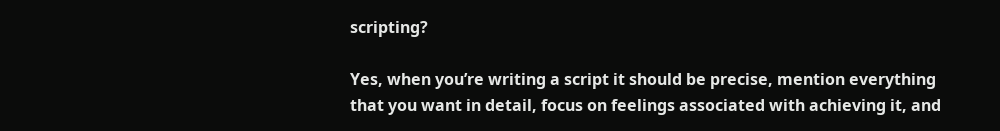scripting?

Yes, when you’re writing a script it should be precise, mention everything that you want in detail, focus on feelings associated with achieving it, and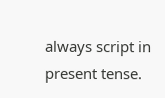always script in present tense.